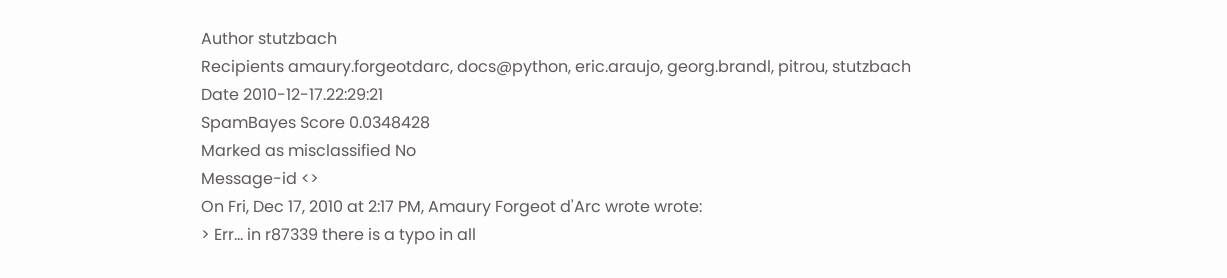Author stutzbach
Recipients amaury.forgeotdarc, docs@python, eric.araujo, georg.brandl, pitrou, stutzbach
Date 2010-12-17.22:29:21
SpamBayes Score 0.0348428
Marked as misclassified No
Message-id <>
On Fri, Dec 17, 2010 at 2:17 PM, Amaury Forgeot d'Arc wrote wrote:
> Err... in r87339 there is a typo in all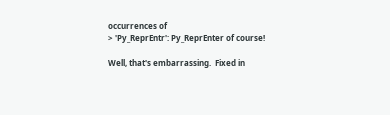occurrences of
> 'Py_ReprEntr': Py_ReprEnter of course!

Well, that's embarrassing.  Fixed in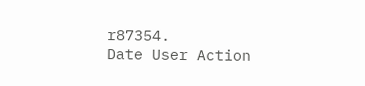r87354.
Date User Action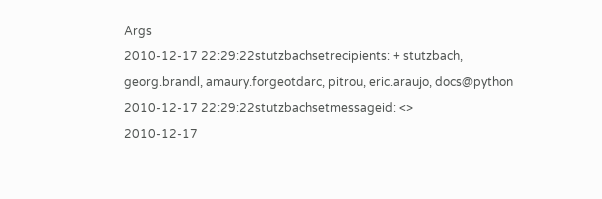Args
2010-12-17 22:29:22stutzbachsetrecipients: + stutzbach, georg.brandl, amaury.forgeotdarc, pitrou, eric.araujo, docs@python
2010-12-17 22:29:22stutzbachsetmessageid: <>
2010-12-17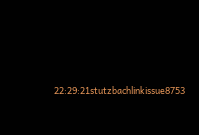22:29:21stutzbachlinkissue8753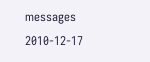messages
2010-12-17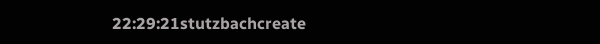22:29:21stutzbachcreate